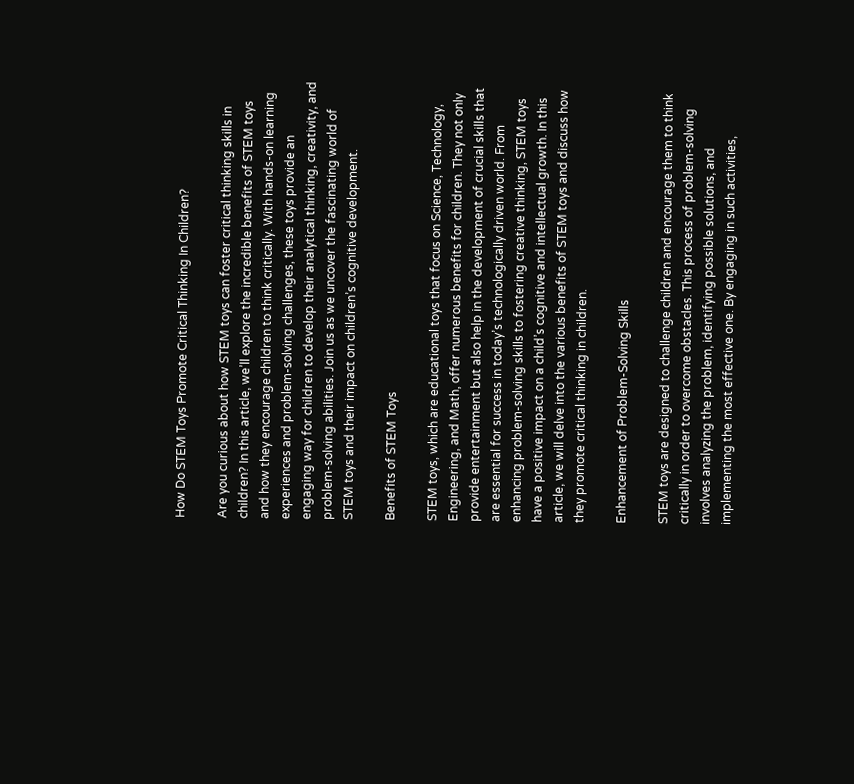How Do STEM Toys Promote Critical Thinking In Children?

Are you curious about how STEM toys can foster critical thinking skills in children? In this article, we’ll explore the incredible benefits of STEM toys and how they encourage children to think critically. With hands-on learning experiences and problem-solving challenges, these toys provide an engaging way for children to develop their analytical thinking, creativity, and problem-solving abilities. Join us as we uncover the fascinating world of STEM toys and their impact on children’s cognitive development.

Benefits of STEM Toys

STEM toys, which are educational toys that focus on Science, Technology, Engineering, and Math, offer numerous benefits for children. They not only provide entertainment but also help in the development of crucial skills that are essential for success in today’s technologically driven world. From enhancing problem-solving skills to fostering creative thinking, STEM toys have a positive impact on a child’s cognitive and intellectual growth. In this article, we will delve into the various benefits of STEM toys and discuss how they promote critical thinking in children.

Enhancement of Problem-Solving Skills

STEM toys are designed to challenge children and encourage them to think critically in order to overcome obstacles. This process of problem-solving involves analyzing the problem, identifying possible solutions, and implementing the most effective one. By engaging in such activities,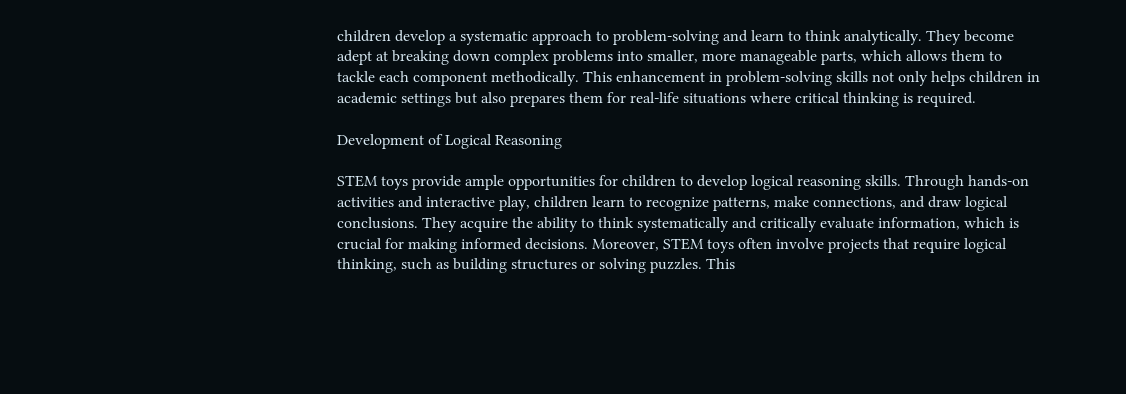children develop a systematic approach to problem-solving and learn to think analytically. They become adept at breaking down complex problems into smaller, more manageable parts, which allows them to tackle each component methodically. This enhancement in problem-solving skills not only helps children in academic settings but also prepares them for real-life situations where critical thinking is required.

Development of Logical Reasoning

STEM toys provide ample opportunities for children to develop logical reasoning skills. Through hands-on activities and interactive play, children learn to recognize patterns, make connections, and draw logical conclusions. They acquire the ability to think systematically and critically evaluate information, which is crucial for making informed decisions. Moreover, STEM toys often involve projects that require logical thinking, such as building structures or solving puzzles. This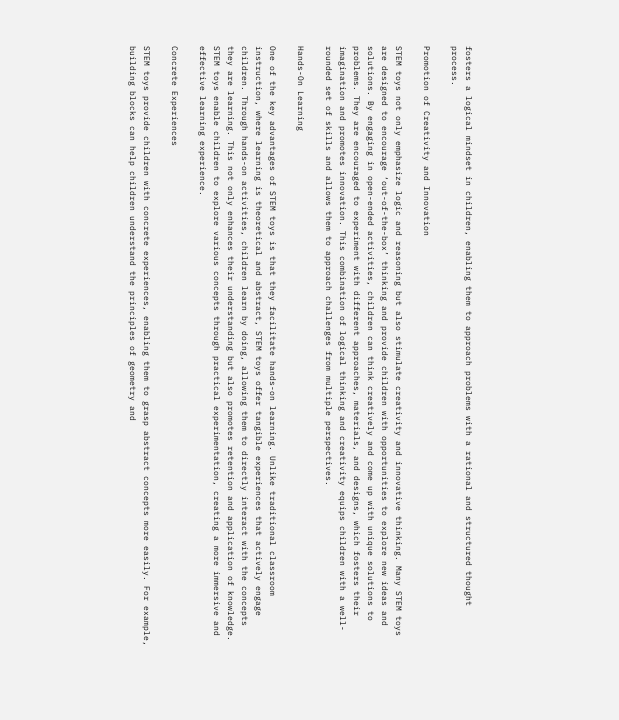fosters a logical mindset in children, enabling them to approach problems with a rational and structured thought process.

Promotion of Creativity and Innovation

STEM toys not only emphasize logic and reasoning but also stimulate creativity and innovative thinking. Many STEM toys are designed to encourage ‘out-of-the-box’ thinking and provide children with opportunities to explore new ideas and solutions. By engaging in open-ended activities, children can think creatively and come up with unique solutions to problems. They are encouraged to experiment with different approaches, materials, and designs, which fosters their imagination and promotes innovation. This combination of logical thinking and creativity equips children with a well-rounded set of skills and allows them to approach challenges from multiple perspectives.

Hands-On Learning

One of the key advantages of STEM toys is that they facilitate hands-on learning. Unlike traditional classroom instruction, where learning is theoretical and abstract, STEM toys offer tangible experiences that actively engage children. Through hands-on activities, children learn by doing, allowing them to directly interact with the concepts they are learning. This not only enhances their understanding but also promotes retention and application of knowledge. STEM toys enable children to explore various concepts through practical experimentation, creating a more immersive and effective learning experience.

Concrete Experiences

STEM toys provide children with concrete experiences, enabling them to grasp abstract concepts more easily. For example, building blocks can help children understand the principles of geometry and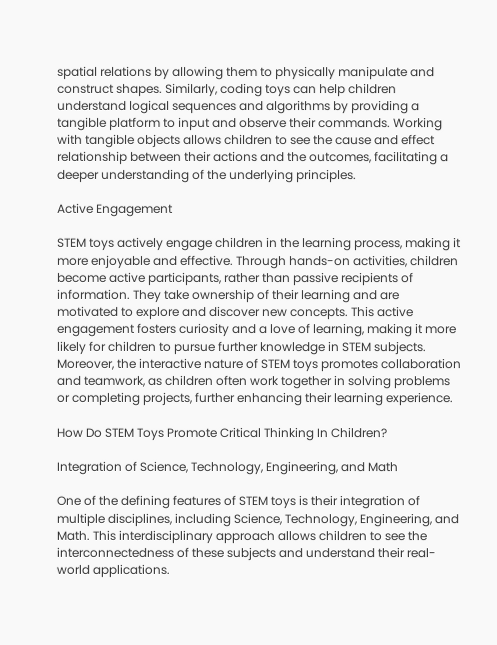spatial relations by allowing them to physically manipulate and construct shapes. Similarly, coding toys can help children understand logical sequences and algorithms by providing a tangible platform to input and observe their commands. Working with tangible objects allows children to see the cause and effect relationship between their actions and the outcomes, facilitating a deeper understanding of the underlying principles.

Active Engagement

STEM toys actively engage children in the learning process, making it more enjoyable and effective. Through hands-on activities, children become active participants, rather than passive recipients of information. They take ownership of their learning and are motivated to explore and discover new concepts. This active engagement fosters curiosity and a love of learning, making it more likely for children to pursue further knowledge in STEM subjects. Moreover, the interactive nature of STEM toys promotes collaboration and teamwork, as children often work together in solving problems or completing projects, further enhancing their learning experience.

How Do STEM Toys Promote Critical Thinking In Children?

Integration of Science, Technology, Engineering, and Math

One of the defining features of STEM toys is their integration of multiple disciplines, including Science, Technology, Engineering, and Math. This interdisciplinary approach allows children to see the interconnectedness of these subjects and understand their real-world applications.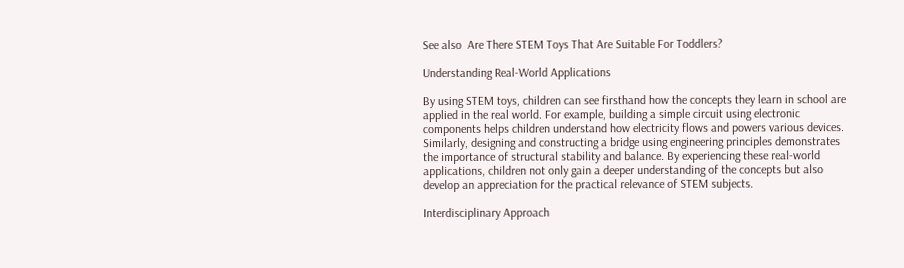See also  Are There STEM Toys That Are Suitable For Toddlers?

Understanding Real-World Applications

By using STEM toys, children can see firsthand how the concepts they learn in school are applied in the real world. For example, building a simple circuit using electronic components helps children understand how electricity flows and powers various devices. Similarly, designing and constructing a bridge using engineering principles demonstrates the importance of structural stability and balance. By experiencing these real-world applications, children not only gain a deeper understanding of the concepts but also develop an appreciation for the practical relevance of STEM subjects.

Interdisciplinary Approach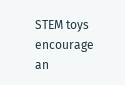STEM toys encourage an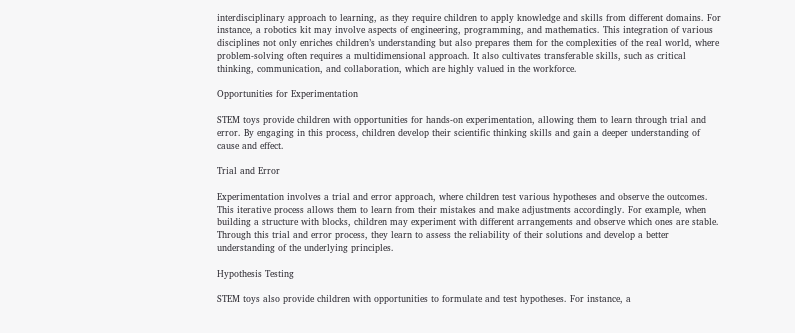interdisciplinary approach to learning, as they require children to apply knowledge and skills from different domains. For instance, a robotics kit may involve aspects of engineering, programming, and mathematics. This integration of various disciplines not only enriches children’s understanding but also prepares them for the complexities of the real world, where problem-solving often requires a multidimensional approach. It also cultivates transferable skills, such as critical thinking, communication, and collaboration, which are highly valued in the workforce.

Opportunities for Experimentation

STEM toys provide children with opportunities for hands-on experimentation, allowing them to learn through trial and error. By engaging in this process, children develop their scientific thinking skills and gain a deeper understanding of cause and effect.

Trial and Error

Experimentation involves a trial and error approach, where children test various hypotheses and observe the outcomes. This iterative process allows them to learn from their mistakes and make adjustments accordingly. For example, when building a structure with blocks, children may experiment with different arrangements and observe which ones are stable. Through this trial and error process, they learn to assess the reliability of their solutions and develop a better understanding of the underlying principles.

Hypothesis Testing

STEM toys also provide children with opportunities to formulate and test hypotheses. For instance, a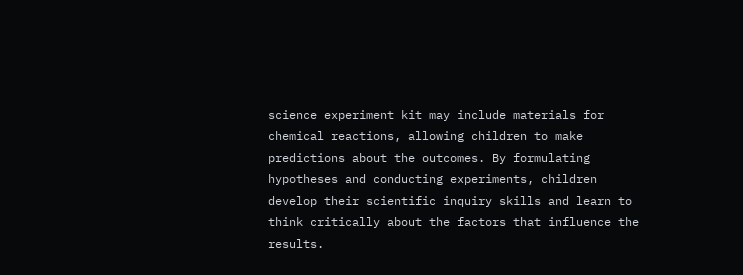science experiment kit may include materials for chemical reactions, allowing children to make predictions about the outcomes. By formulating hypotheses and conducting experiments, children develop their scientific inquiry skills and learn to think critically about the factors that influence the results.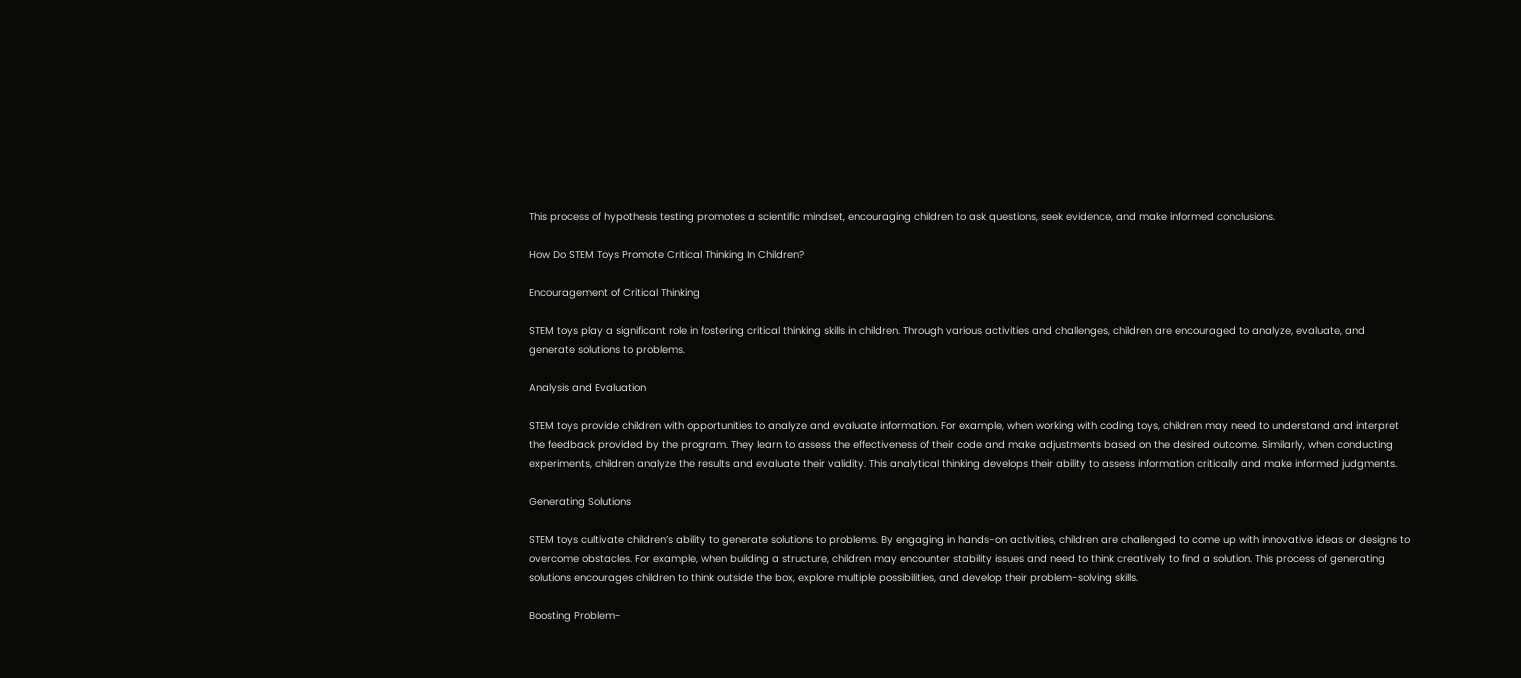This process of hypothesis testing promotes a scientific mindset, encouraging children to ask questions, seek evidence, and make informed conclusions.

How Do STEM Toys Promote Critical Thinking In Children?

Encouragement of Critical Thinking

STEM toys play a significant role in fostering critical thinking skills in children. Through various activities and challenges, children are encouraged to analyze, evaluate, and generate solutions to problems.

Analysis and Evaluation

STEM toys provide children with opportunities to analyze and evaluate information. For example, when working with coding toys, children may need to understand and interpret the feedback provided by the program. They learn to assess the effectiveness of their code and make adjustments based on the desired outcome. Similarly, when conducting experiments, children analyze the results and evaluate their validity. This analytical thinking develops their ability to assess information critically and make informed judgments.

Generating Solutions

STEM toys cultivate children’s ability to generate solutions to problems. By engaging in hands-on activities, children are challenged to come up with innovative ideas or designs to overcome obstacles. For example, when building a structure, children may encounter stability issues and need to think creatively to find a solution. This process of generating solutions encourages children to think outside the box, explore multiple possibilities, and develop their problem-solving skills.

Boosting Problem-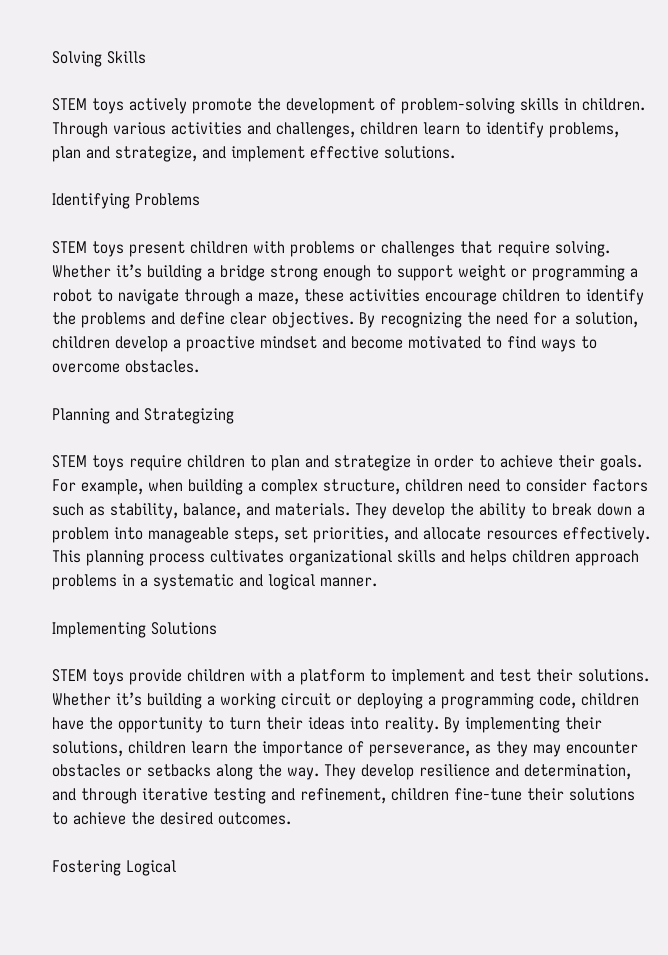Solving Skills

STEM toys actively promote the development of problem-solving skills in children. Through various activities and challenges, children learn to identify problems, plan and strategize, and implement effective solutions.

Identifying Problems

STEM toys present children with problems or challenges that require solving. Whether it’s building a bridge strong enough to support weight or programming a robot to navigate through a maze, these activities encourage children to identify the problems and define clear objectives. By recognizing the need for a solution, children develop a proactive mindset and become motivated to find ways to overcome obstacles.

Planning and Strategizing

STEM toys require children to plan and strategize in order to achieve their goals. For example, when building a complex structure, children need to consider factors such as stability, balance, and materials. They develop the ability to break down a problem into manageable steps, set priorities, and allocate resources effectively. This planning process cultivates organizational skills and helps children approach problems in a systematic and logical manner.

Implementing Solutions

STEM toys provide children with a platform to implement and test their solutions. Whether it’s building a working circuit or deploying a programming code, children have the opportunity to turn their ideas into reality. By implementing their solutions, children learn the importance of perseverance, as they may encounter obstacles or setbacks along the way. They develop resilience and determination, and through iterative testing and refinement, children fine-tune their solutions to achieve the desired outcomes.

Fostering Logical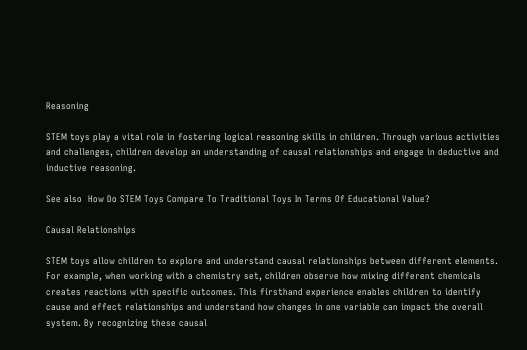Reasoning

STEM toys play a vital role in fostering logical reasoning skills in children. Through various activities and challenges, children develop an understanding of causal relationships and engage in deductive and inductive reasoning.

See also  How Do STEM Toys Compare To Traditional Toys In Terms Of Educational Value?

Causal Relationships

STEM toys allow children to explore and understand causal relationships between different elements. For example, when working with a chemistry set, children observe how mixing different chemicals creates reactions with specific outcomes. This firsthand experience enables children to identify cause and effect relationships and understand how changes in one variable can impact the overall system. By recognizing these causal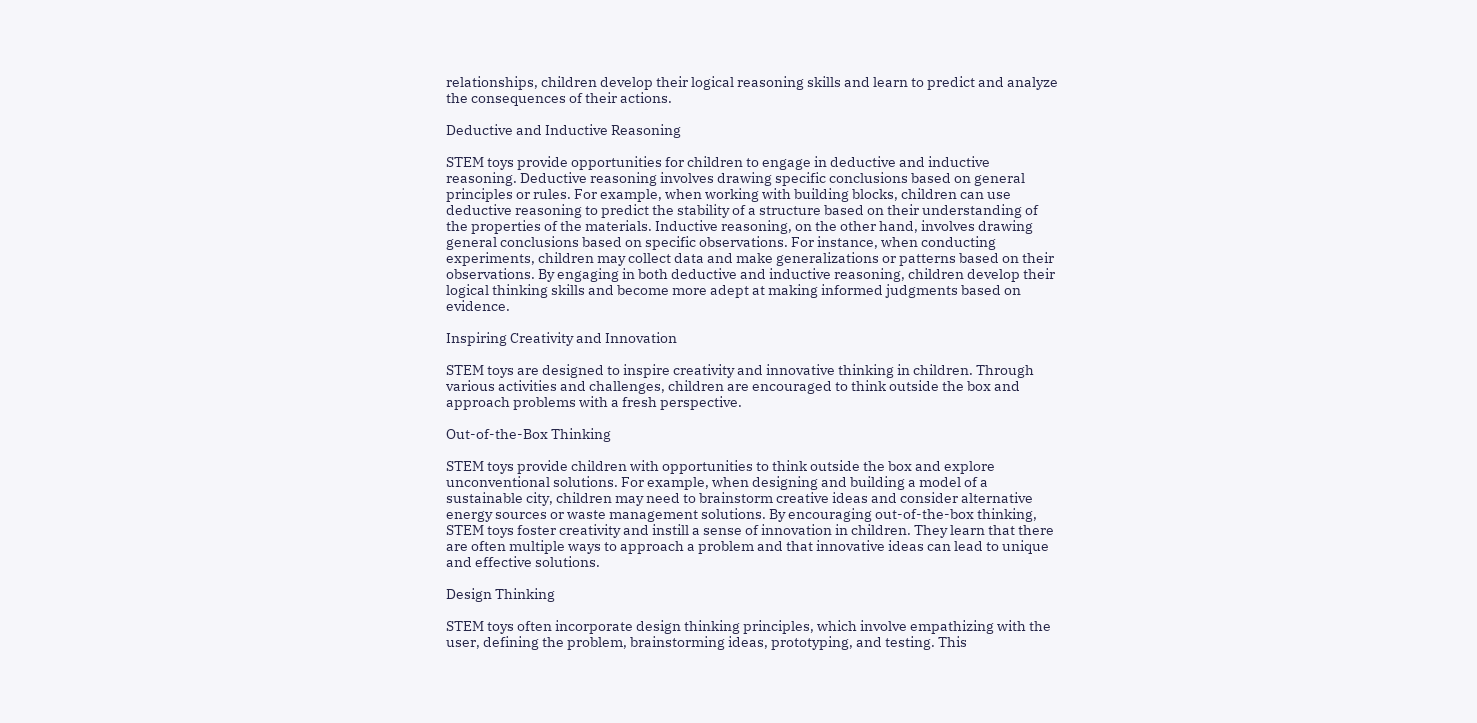relationships, children develop their logical reasoning skills and learn to predict and analyze the consequences of their actions.

Deductive and Inductive Reasoning

STEM toys provide opportunities for children to engage in deductive and inductive reasoning. Deductive reasoning involves drawing specific conclusions based on general principles or rules. For example, when working with building blocks, children can use deductive reasoning to predict the stability of a structure based on their understanding of the properties of the materials. Inductive reasoning, on the other hand, involves drawing general conclusions based on specific observations. For instance, when conducting experiments, children may collect data and make generalizations or patterns based on their observations. By engaging in both deductive and inductive reasoning, children develop their logical thinking skills and become more adept at making informed judgments based on evidence.

Inspiring Creativity and Innovation

STEM toys are designed to inspire creativity and innovative thinking in children. Through various activities and challenges, children are encouraged to think outside the box and approach problems with a fresh perspective.

Out-of-the-Box Thinking

STEM toys provide children with opportunities to think outside the box and explore unconventional solutions. For example, when designing and building a model of a sustainable city, children may need to brainstorm creative ideas and consider alternative energy sources or waste management solutions. By encouraging out-of-the-box thinking, STEM toys foster creativity and instill a sense of innovation in children. They learn that there are often multiple ways to approach a problem and that innovative ideas can lead to unique and effective solutions.

Design Thinking

STEM toys often incorporate design thinking principles, which involve empathizing with the user, defining the problem, brainstorming ideas, prototyping, and testing. This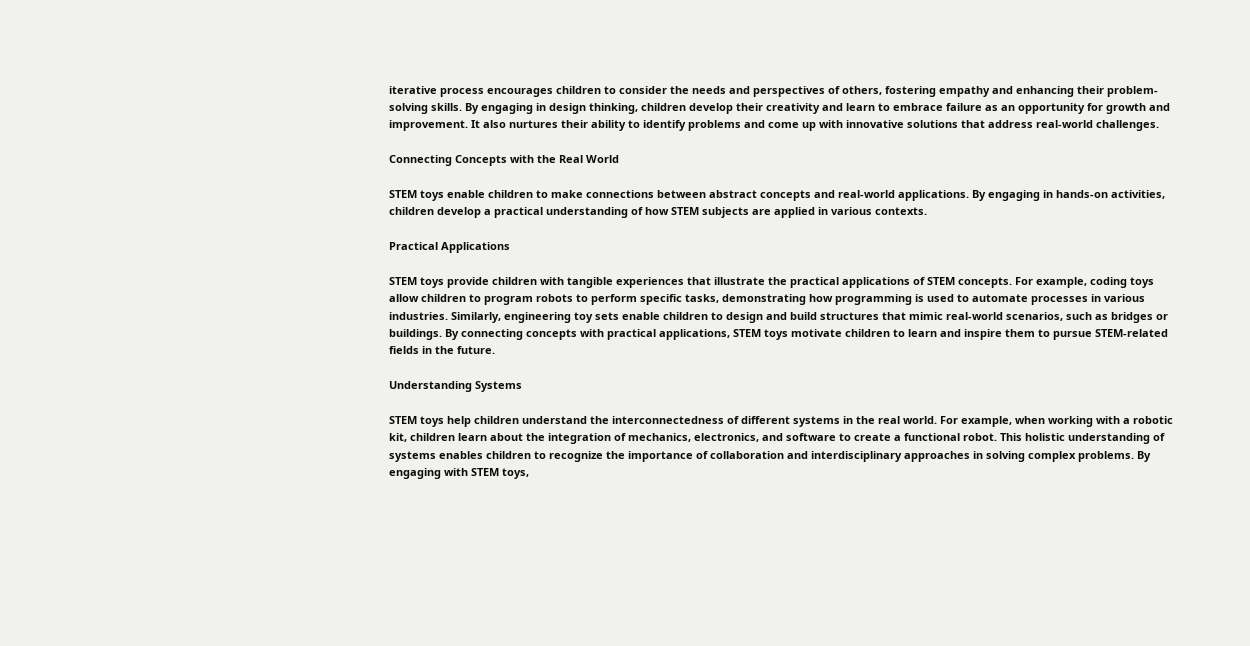iterative process encourages children to consider the needs and perspectives of others, fostering empathy and enhancing their problem-solving skills. By engaging in design thinking, children develop their creativity and learn to embrace failure as an opportunity for growth and improvement. It also nurtures their ability to identify problems and come up with innovative solutions that address real-world challenges.

Connecting Concepts with the Real World

STEM toys enable children to make connections between abstract concepts and real-world applications. By engaging in hands-on activities, children develop a practical understanding of how STEM subjects are applied in various contexts.

Practical Applications

STEM toys provide children with tangible experiences that illustrate the practical applications of STEM concepts. For example, coding toys allow children to program robots to perform specific tasks, demonstrating how programming is used to automate processes in various industries. Similarly, engineering toy sets enable children to design and build structures that mimic real-world scenarios, such as bridges or buildings. By connecting concepts with practical applications, STEM toys motivate children to learn and inspire them to pursue STEM-related fields in the future.

Understanding Systems

STEM toys help children understand the interconnectedness of different systems in the real world. For example, when working with a robotic kit, children learn about the integration of mechanics, electronics, and software to create a functional robot. This holistic understanding of systems enables children to recognize the importance of collaboration and interdisciplinary approaches in solving complex problems. By engaging with STEM toys,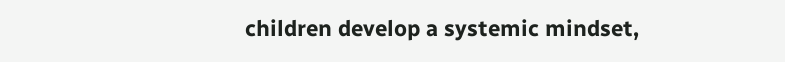children develop a systemic mindset,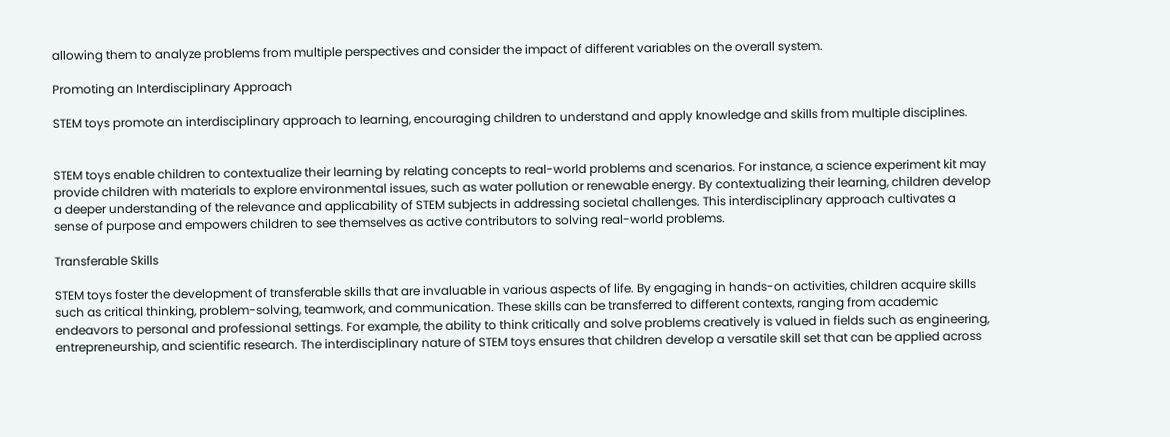allowing them to analyze problems from multiple perspectives and consider the impact of different variables on the overall system.

Promoting an Interdisciplinary Approach

STEM toys promote an interdisciplinary approach to learning, encouraging children to understand and apply knowledge and skills from multiple disciplines.


STEM toys enable children to contextualize their learning by relating concepts to real-world problems and scenarios. For instance, a science experiment kit may provide children with materials to explore environmental issues, such as water pollution or renewable energy. By contextualizing their learning, children develop a deeper understanding of the relevance and applicability of STEM subjects in addressing societal challenges. This interdisciplinary approach cultivates a sense of purpose and empowers children to see themselves as active contributors to solving real-world problems.

Transferable Skills

STEM toys foster the development of transferable skills that are invaluable in various aspects of life. By engaging in hands-on activities, children acquire skills such as critical thinking, problem-solving, teamwork, and communication. These skills can be transferred to different contexts, ranging from academic endeavors to personal and professional settings. For example, the ability to think critically and solve problems creatively is valued in fields such as engineering, entrepreneurship, and scientific research. The interdisciplinary nature of STEM toys ensures that children develop a versatile skill set that can be applied across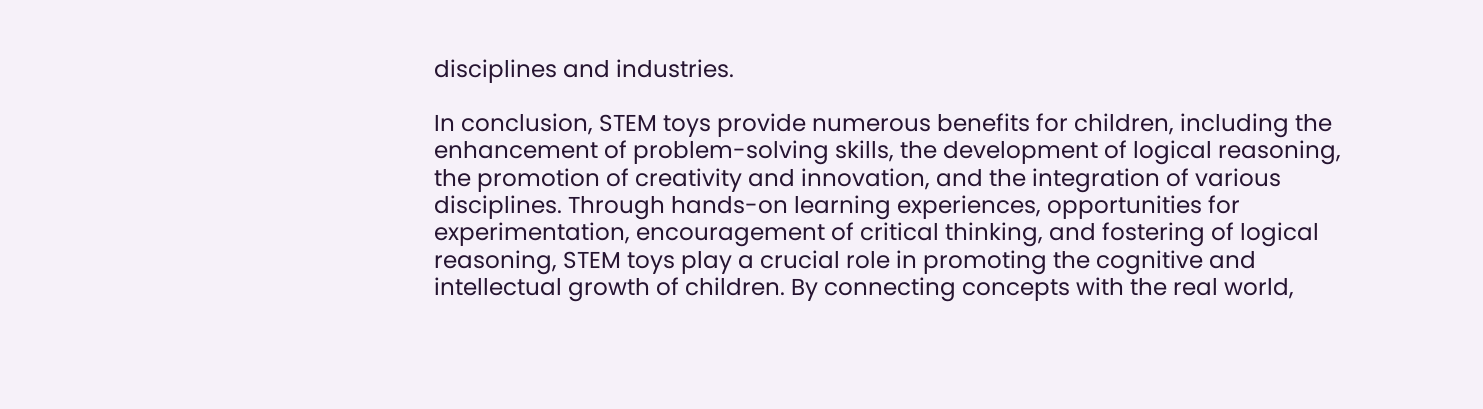disciplines and industries.

In conclusion, STEM toys provide numerous benefits for children, including the enhancement of problem-solving skills, the development of logical reasoning, the promotion of creativity and innovation, and the integration of various disciplines. Through hands-on learning experiences, opportunities for experimentation, encouragement of critical thinking, and fostering of logical reasoning, STEM toys play a crucial role in promoting the cognitive and intellectual growth of children. By connecting concepts with the real world,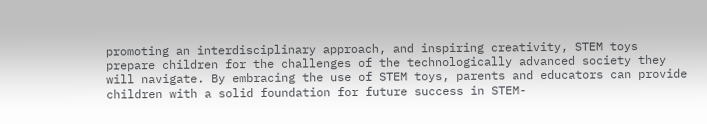promoting an interdisciplinary approach, and inspiring creativity, STEM toys prepare children for the challenges of the technologically advanced society they will navigate. By embracing the use of STEM toys, parents and educators can provide children with a solid foundation for future success in STEM-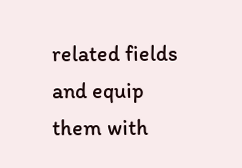related fields and equip them with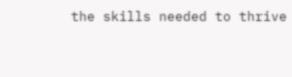the skills needed to thrive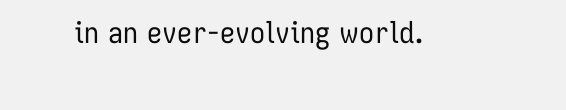in an ever-evolving world.